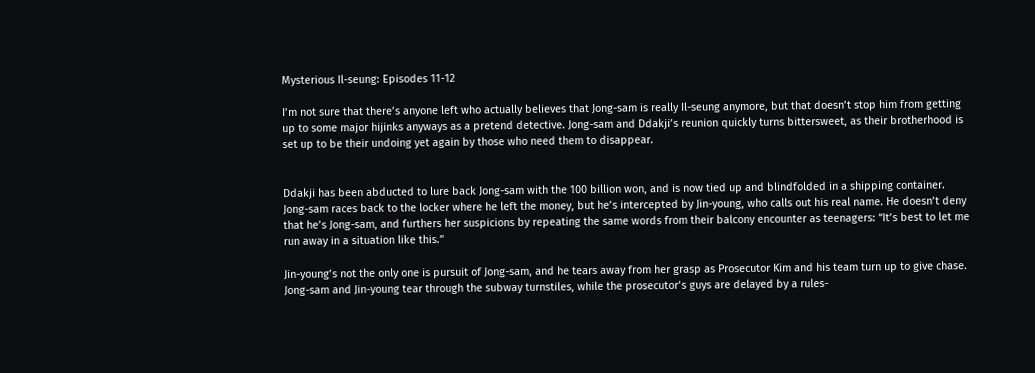Mysterious Il-seung: Episodes 11-12

I’m not sure that there’s anyone left who actually believes that Jong-sam is really Il-seung anymore, but that doesn’t stop him from getting up to some major hijinks anyways as a pretend detective. Jong-sam and Ddakji’s reunion quickly turns bittersweet, as their brotherhood is set up to be their undoing yet again by those who need them to disappear.


Ddakji has been abducted to lure back Jong-sam with the 100 billion won, and is now tied up and blindfolded in a shipping container. Jong-sam races back to the locker where he left the money, but he’s intercepted by Jin-young, who calls out his real name. He doesn’t deny that he’s Jong-sam, and furthers her suspicions by repeating the same words from their balcony encounter as teenagers: “It’s best to let me run away in a situation like this.”

Jin-young’s not the only one is pursuit of Jong-sam, and he tears away from her grasp as Prosecutor Kim and his team turn up to give chase. Jong-sam and Jin-young tear through the subway turnstiles, while the prosecutor’s guys are delayed by a rules-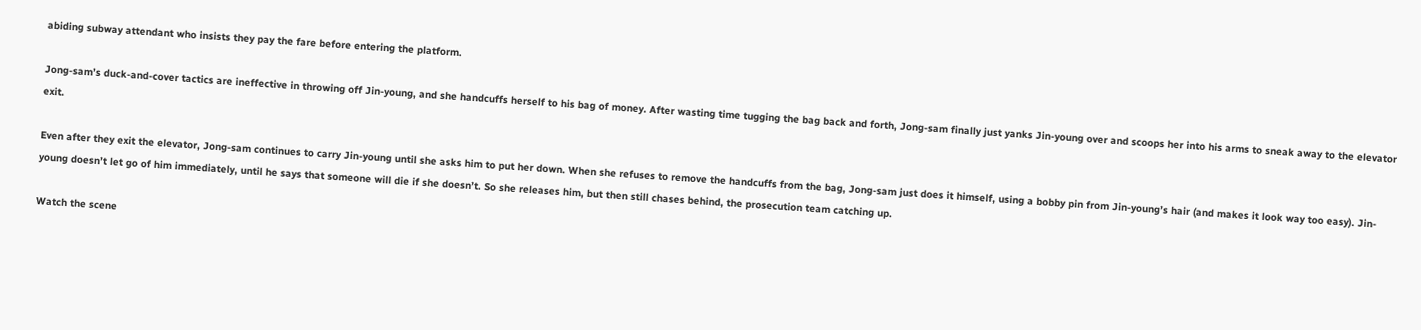abiding subway attendant who insists they pay the fare before entering the platform.

Jong-sam’s duck-and-cover tactics are ineffective in throwing off Jin-young, and she handcuffs herself to his bag of money. After wasting time tugging the bag back and forth, Jong-sam finally just yanks Jin-young over and scoops her into his arms to sneak away to the elevator exit.

Even after they exit the elevator, Jong-sam continues to carry Jin-young until she asks him to put her down. When she refuses to remove the handcuffs from the bag, Jong-sam just does it himself, using a bobby pin from Jin-young’s hair (and makes it look way too easy). Jin-young doesn’t let go of him immediately, until he says that someone will die if she doesn’t. So she releases him, but then still chases behind, the prosecution team catching up.

Watch the scene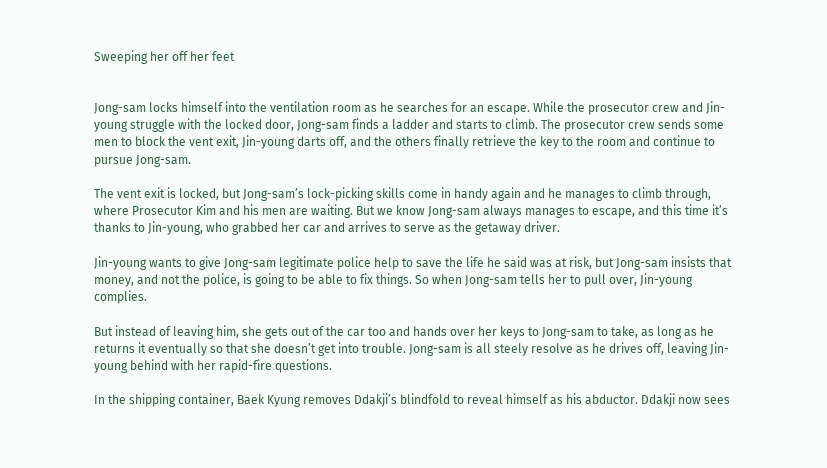Sweeping her off her feet


Jong-sam locks himself into the ventilation room as he searches for an escape. While the prosecutor crew and Jin-young struggle with the locked door, Jong-sam finds a ladder and starts to climb. The prosecutor crew sends some men to block the vent exit, Jin-young darts off, and the others finally retrieve the key to the room and continue to pursue Jong-sam.

The vent exit is locked, but Jong-sam’s lock-picking skills come in handy again and he manages to climb through, where Prosecutor Kim and his men are waiting. But we know Jong-sam always manages to escape, and this time it’s thanks to Jin-young, who grabbed her car and arrives to serve as the getaway driver.

Jin-young wants to give Jong-sam legitimate police help to save the life he said was at risk, but Jong-sam insists that money, and not the police, is going to be able to fix things. So when Jong-sam tells her to pull over, Jin-young complies.

But instead of leaving him, she gets out of the car too and hands over her keys to Jong-sam to take, as long as he returns it eventually so that she doesn’t get into trouble. Jong-sam is all steely resolve as he drives off, leaving Jin-young behind with her rapid-fire questions.

In the shipping container, Baek Kyung removes Ddakji’s blindfold to reveal himself as his abductor. Ddakji now sees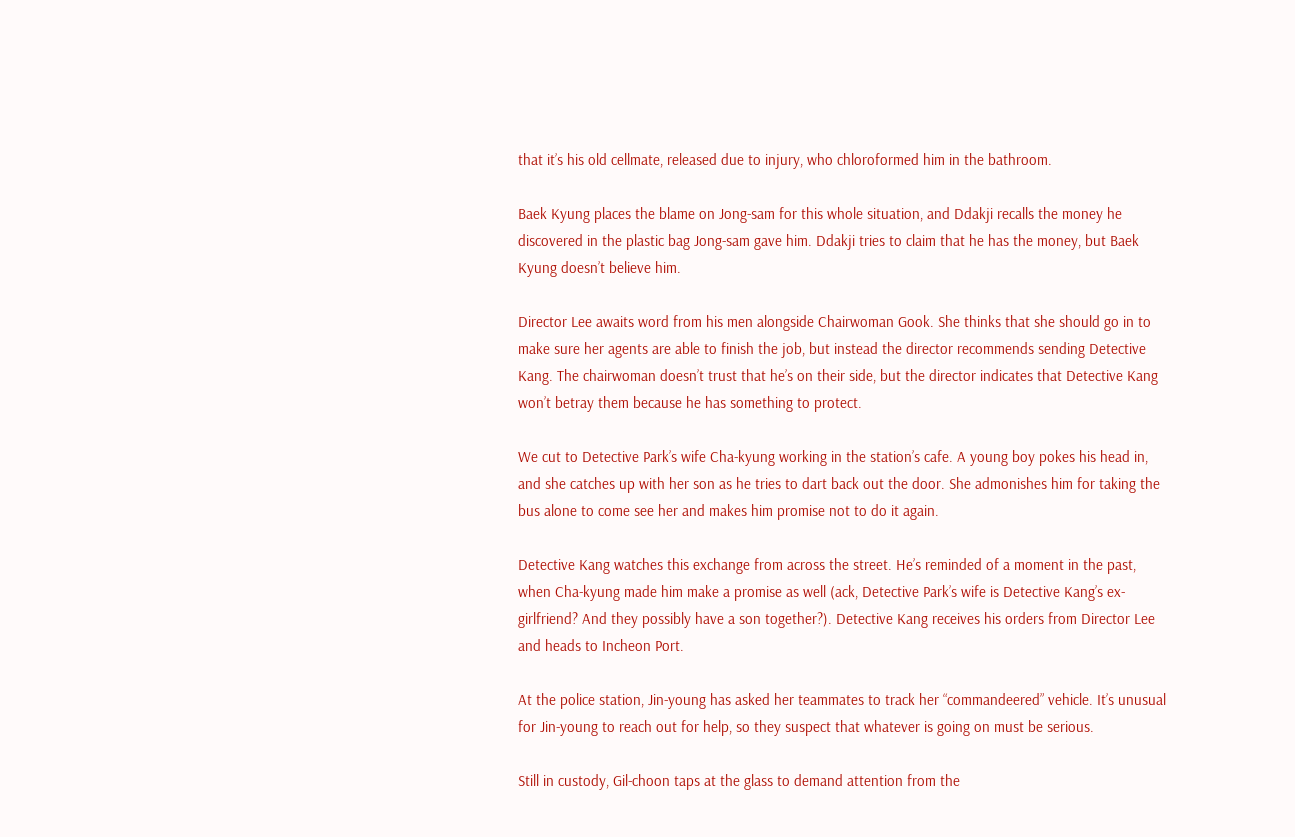that it’s his old cellmate, released due to injury, who chloroformed him in the bathroom.

Baek Kyung places the blame on Jong-sam for this whole situation, and Ddakji recalls the money he discovered in the plastic bag Jong-sam gave him. Ddakji tries to claim that he has the money, but Baek Kyung doesn’t believe him.

Director Lee awaits word from his men alongside Chairwoman Gook. She thinks that she should go in to make sure her agents are able to finish the job, but instead the director recommends sending Detective Kang. The chairwoman doesn’t trust that he’s on their side, but the director indicates that Detective Kang won’t betray them because he has something to protect.

We cut to Detective Park’s wife Cha-kyung working in the station’s cafe. A young boy pokes his head in, and she catches up with her son as he tries to dart back out the door. She admonishes him for taking the bus alone to come see her and makes him promise not to do it again.

Detective Kang watches this exchange from across the street. He’s reminded of a moment in the past, when Cha-kyung made him make a promise as well (ack, Detective Park’s wife is Detective Kang’s ex-girlfriend? And they possibly have a son together?). Detective Kang receives his orders from Director Lee and heads to Incheon Port.

At the police station, Jin-young has asked her teammates to track her “commandeered” vehicle. It’s unusual for Jin-young to reach out for help, so they suspect that whatever is going on must be serious.

Still in custody, Gil-choon taps at the glass to demand attention from the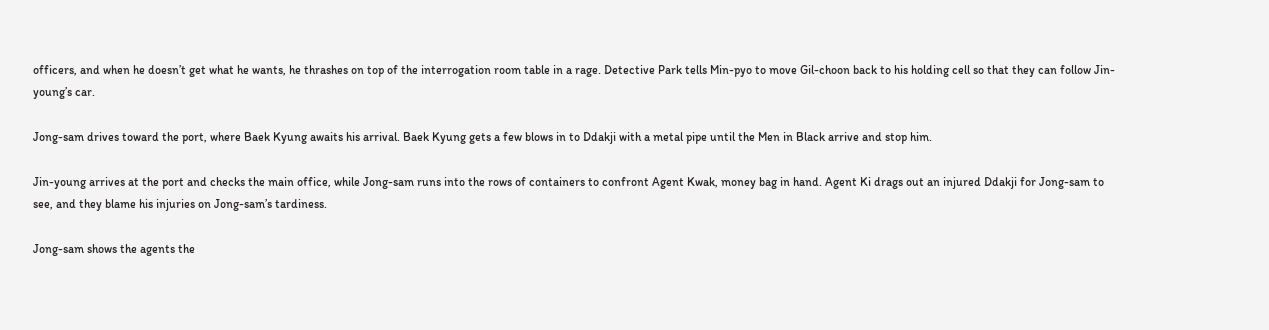officers, and when he doesn’t get what he wants, he thrashes on top of the interrogation room table in a rage. Detective Park tells Min-pyo to move Gil-choon back to his holding cell so that they can follow Jin-young’s car.

Jong-sam drives toward the port, where Baek Kyung awaits his arrival. Baek Kyung gets a few blows in to Ddakji with a metal pipe until the Men in Black arrive and stop him.

Jin-young arrives at the port and checks the main office, while Jong-sam runs into the rows of containers to confront Agent Kwak, money bag in hand. Agent Ki drags out an injured Ddakji for Jong-sam to see, and they blame his injuries on Jong-sam’s tardiness.

Jong-sam shows the agents the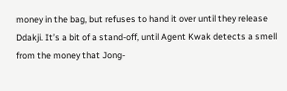money in the bag, but refuses to hand it over until they release Ddakji. It’s a bit of a stand-off, until Agent Kwak detects a smell from the money that Jong-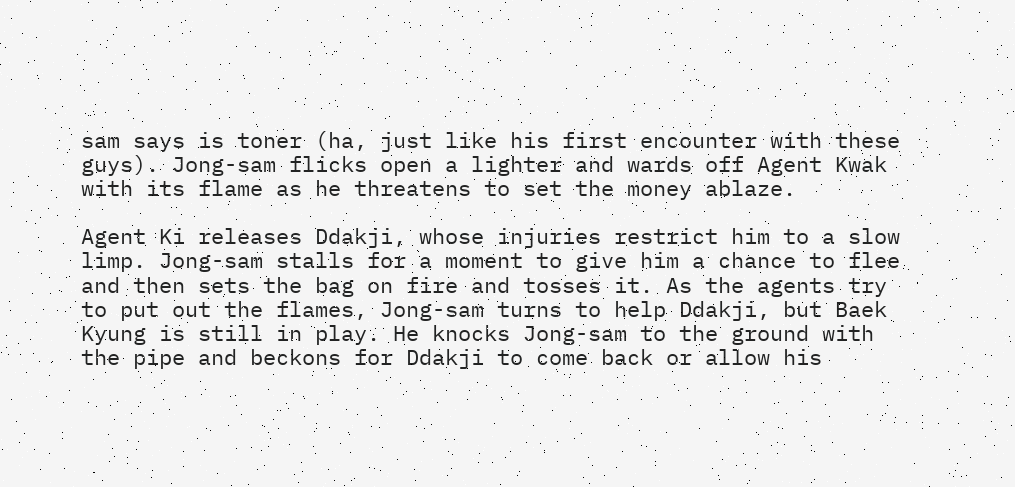sam says is toner (ha, just like his first encounter with these guys). Jong-sam flicks open a lighter and wards off Agent Kwak with its flame as he threatens to set the money ablaze.

Agent Ki releases Ddakji, whose injuries restrict him to a slow limp. Jong-sam stalls for a moment to give him a chance to flee and then sets the bag on fire and tosses it. As the agents try to put out the flames, Jong-sam turns to help Ddakji, but Baek Kyung is still in play. He knocks Jong-sam to the ground with the pipe and beckons for Ddakji to come back or allow his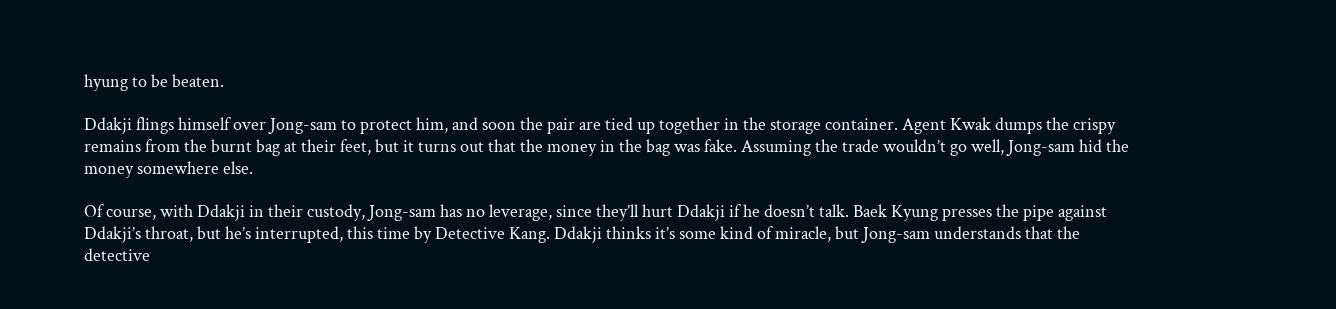hyung to be beaten.

Ddakji flings himself over Jong-sam to protect him, and soon the pair are tied up together in the storage container. Agent Kwak dumps the crispy remains from the burnt bag at their feet, but it turns out that the money in the bag was fake. Assuming the trade wouldn’t go well, Jong-sam hid the money somewhere else.

Of course, with Ddakji in their custody, Jong-sam has no leverage, since they’ll hurt Ddakji if he doesn’t talk. Baek Kyung presses the pipe against Ddakji’s throat, but he’s interrupted, this time by Detective Kang. Ddakji thinks it’s some kind of miracle, but Jong-sam understands that the detective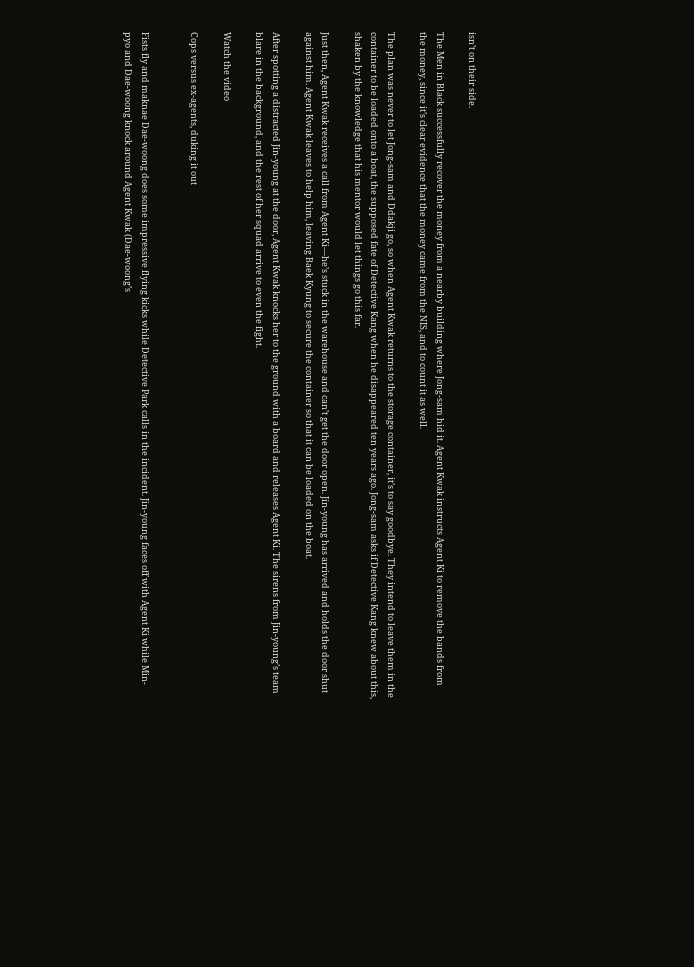isn’t on their side.

The Men in Black successfully recover the money from a nearby building where Jong-sam hid it. Agent Kwak instructs Agent Ki to remove the bands from the money, since it’s clear evidence that the money came from the NIS, and to count it as well.

The plan was never to let Jong-sam and Ddakji go, so when Agent Kwak returns to the storage container, it’s to say goodbye. They intend to leave them in the container to be loaded onto a boat, the supposed fate of Detective Kang when he disappeared ten years ago. Jong-sam asks if Detective Kang knew about this, shaken by the knowledge that his mentor would let things go this far.

Just then, Agent Kwak receives a call from Agent Ki—he’s stuck in the warehouse and can’t get the door open. Jin-young has arrived and holds the door shut against him. Agent Kwak leaves to help him, leaving Baek Kyung to secure the container so that it can be loaded on the boat.

After spotting a distracted Jin-young at the door, Agent Kwak knocks her to the ground with a board and releases Agent Ki. The sirens from Jin-young’s team blare in the background, and the rest of her squad arrive to even the fight.

Watch the video

Cops versus ex-agents, duking it out


Fists fly and maknae Dae-woong does some impressive flying kicks while Detective Park calls in the incident. Jin-young faces off with Agent Ki while Min-pyo and Dae-woong knock around Agent Kwak (Dae-woong’s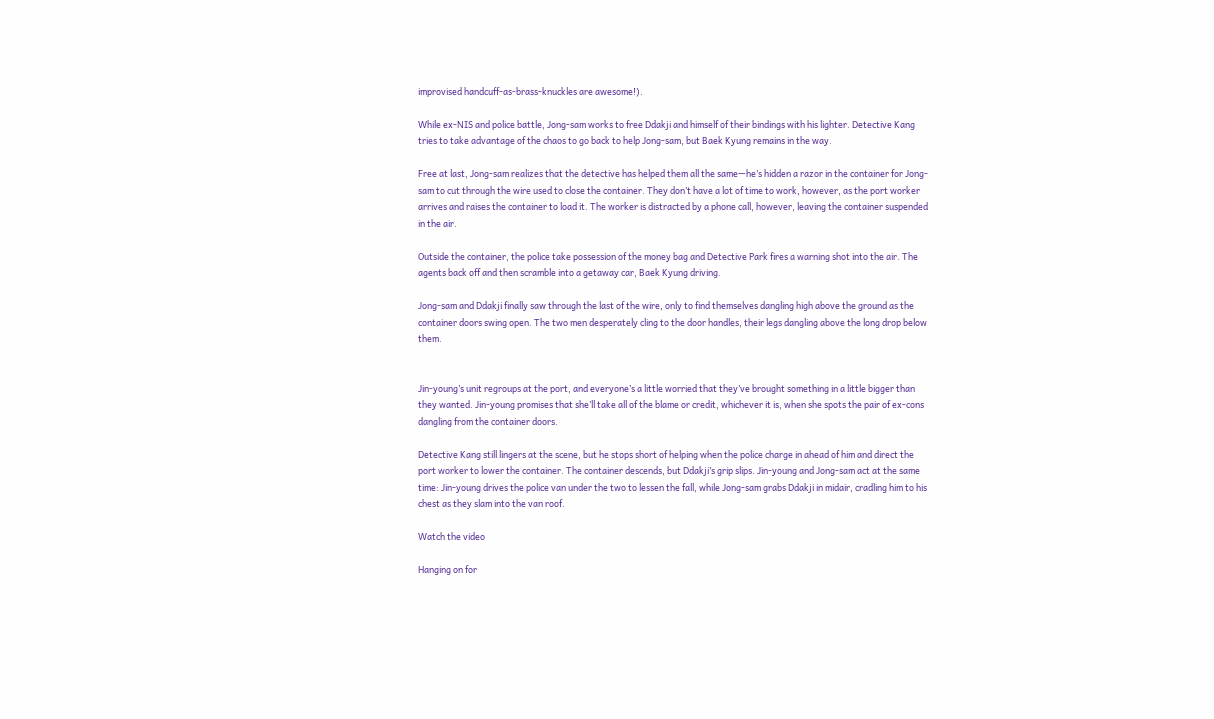improvised handcuff-as-brass-knuckles are awesome!).

While ex-NIS and police battle, Jong-sam works to free Ddakji and himself of their bindings with his lighter. Detective Kang tries to take advantage of the chaos to go back to help Jong-sam, but Baek Kyung remains in the way.

Free at last, Jong-sam realizes that the detective has helped them all the same—he’s hidden a razor in the container for Jong-sam to cut through the wire used to close the container. They don’t have a lot of time to work, however, as the port worker arrives and raises the container to load it. The worker is distracted by a phone call, however, leaving the container suspended in the air.

Outside the container, the police take possession of the money bag and Detective Park fires a warning shot into the air. The agents back off and then scramble into a getaway car, Baek Kyung driving.

Jong-sam and Ddakji finally saw through the last of the wire, only to find themselves dangling high above the ground as the container doors swing open. The two men desperately cling to the door handles, their legs dangling above the long drop below them.


Jin-young’s unit regroups at the port, and everyone’s a little worried that they’ve brought something in a little bigger than they wanted. Jin-young promises that she’ll take all of the blame or credit, whichever it is, when she spots the pair of ex-cons dangling from the container doors.

Detective Kang still lingers at the scene, but he stops short of helping when the police charge in ahead of him and direct the port worker to lower the container. The container descends, but Ddakji’s grip slips. Jin-young and Jong-sam act at the same time: Jin-young drives the police van under the two to lessen the fall, while Jong-sam grabs Ddakji in midair, cradling him to his chest as they slam into the van roof.

Watch the video

Hanging on for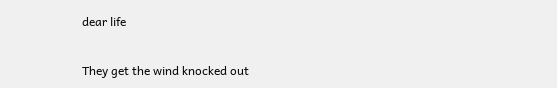dear life


They get the wind knocked out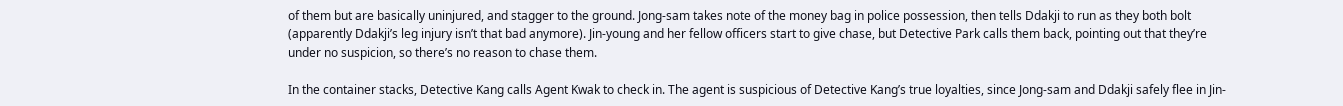of them but are basically uninjured, and stagger to the ground. Jong-sam takes note of the money bag in police possession, then tells Ddakji to run as they both bolt (apparently Ddakji’s leg injury isn’t that bad anymore). Jin-young and her fellow officers start to give chase, but Detective Park calls them back, pointing out that they’re under no suspicion, so there’s no reason to chase them.

In the container stacks, Detective Kang calls Agent Kwak to check in. The agent is suspicious of Detective Kang’s true loyalties, since Jong-sam and Ddakji safely flee in Jin-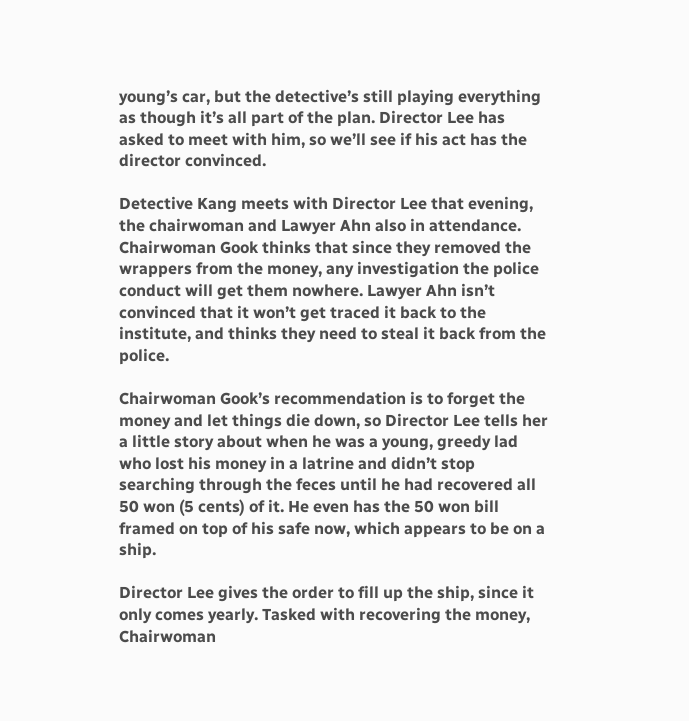young’s car, but the detective’s still playing everything as though it’s all part of the plan. Director Lee has asked to meet with him, so we’ll see if his act has the director convinced.

Detective Kang meets with Director Lee that evening, the chairwoman and Lawyer Ahn also in attendance. Chairwoman Gook thinks that since they removed the wrappers from the money, any investigation the police conduct will get them nowhere. Lawyer Ahn isn’t convinced that it won’t get traced it back to the institute, and thinks they need to steal it back from the police.

Chairwoman Gook’s recommendation is to forget the money and let things die down, so Director Lee tells her a little story about when he was a young, greedy lad who lost his money in a latrine and didn’t stop searching through the feces until he had recovered all 50 won (5 cents) of it. He even has the 50 won bill framed on top of his safe now, which appears to be on a ship.

Director Lee gives the order to fill up the ship, since it only comes yearly. Tasked with recovering the money, Chairwoman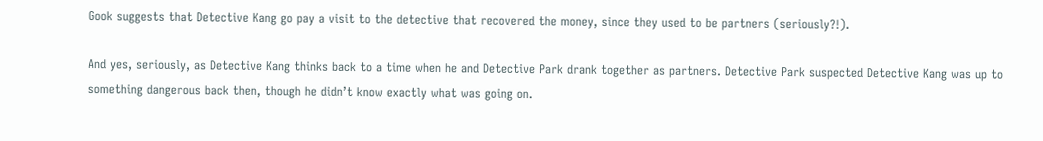Gook suggests that Detective Kang go pay a visit to the detective that recovered the money, since they used to be partners (seriously?!).

And yes, seriously, as Detective Kang thinks back to a time when he and Detective Park drank together as partners. Detective Park suspected Detective Kang was up to something dangerous back then, though he didn’t know exactly what was going on.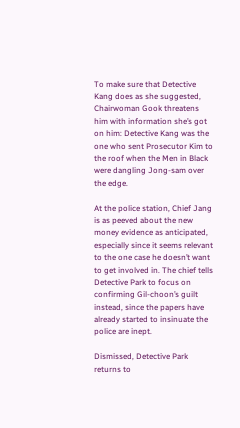To make sure that Detective Kang does as she suggested, Chairwoman Gook threatens him with information she’s got on him: Detective Kang was the one who sent Prosecutor Kim to the roof when the Men in Black were dangling Jong-sam over the edge.

At the police station, Chief Jang is as peeved about the new money evidence as anticipated, especially since it seems relevant to the one case he doesn’t want to get involved in. The chief tells Detective Park to focus on confirming Gil-choon’s guilt instead, since the papers have already started to insinuate the police are inept.

Dismissed, Detective Park returns to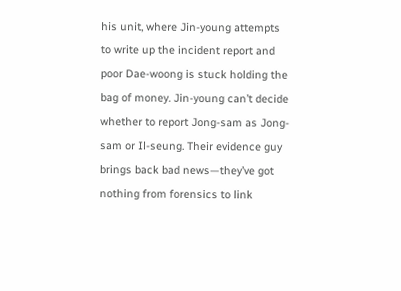his unit, where Jin-young attempts to write up the incident report and poor Dae-woong is stuck holding the bag of money. Jin-young can’t decide whether to report Jong-sam as Jong-sam or Il-seung. Their evidence guy brings back bad news—they’ve got nothing from forensics to link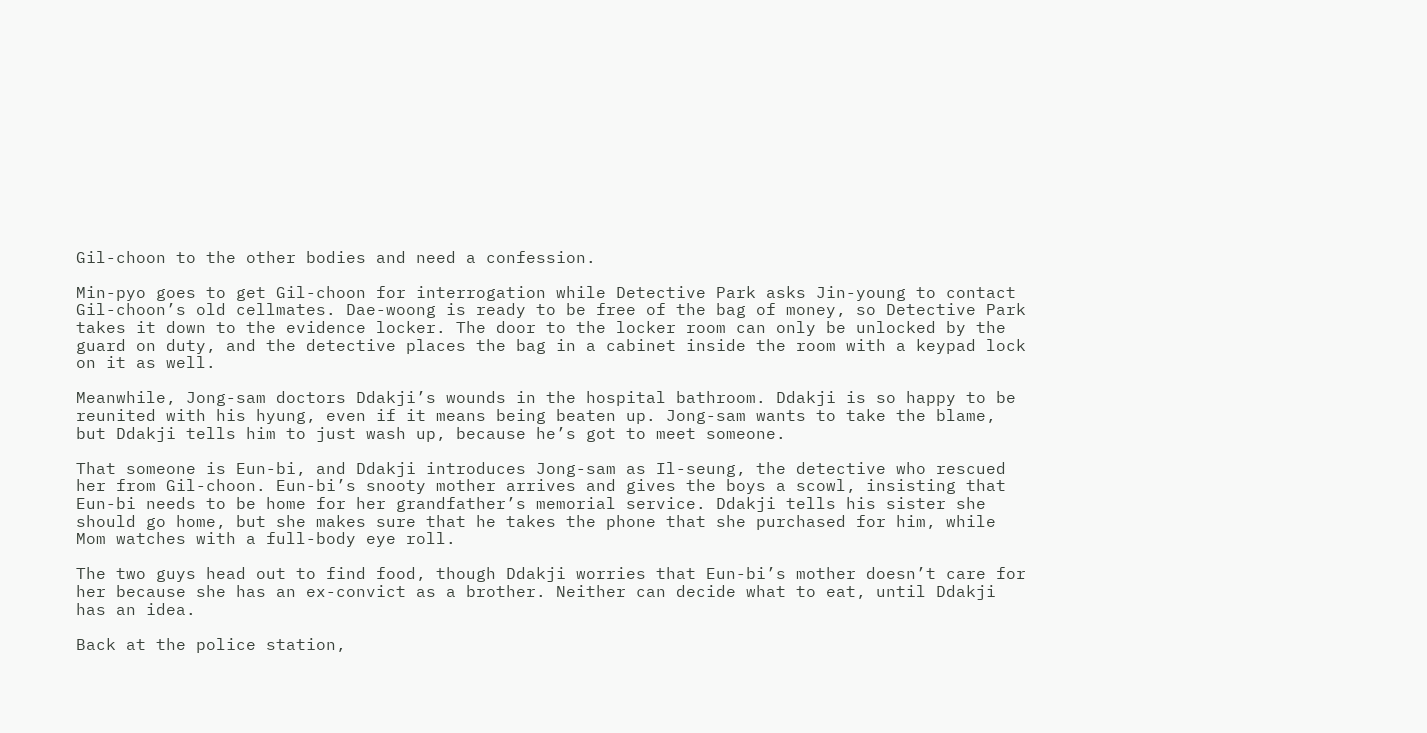Gil-choon to the other bodies and need a confession.

Min-pyo goes to get Gil-choon for interrogation while Detective Park asks Jin-young to contact Gil-choon’s old cellmates. Dae-woong is ready to be free of the bag of money, so Detective Park takes it down to the evidence locker. The door to the locker room can only be unlocked by the guard on duty, and the detective places the bag in a cabinet inside the room with a keypad lock on it as well.

Meanwhile, Jong-sam doctors Ddakji’s wounds in the hospital bathroom. Ddakji is so happy to be reunited with his hyung, even if it means being beaten up. Jong-sam wants to take the blame, but Ddakji tells him to just wash up, because he’s got to meet someone.

That someone is Eun-bi, and Ddakji introduces Jong-sam as Il-seung, the detective who rescued her from Gil-choon. Eun-bi’s snooty mother arrives and gives the boys a scowl, insisting that Eun-bi needs to be home for her grandfather’s memorial service. Ddakji tells his sister she should go home, but she makes sure that he takes the phone that she purchased for him, while Mom watches with a full-body eye roll.

The two guys head out to find food, though Ddakji worries that Eun-bi’s mother doesn’t care for her because she has an ex-convict as a brother. Neither can decide what to eat, until Ddakji has an idea.

Back at the police station,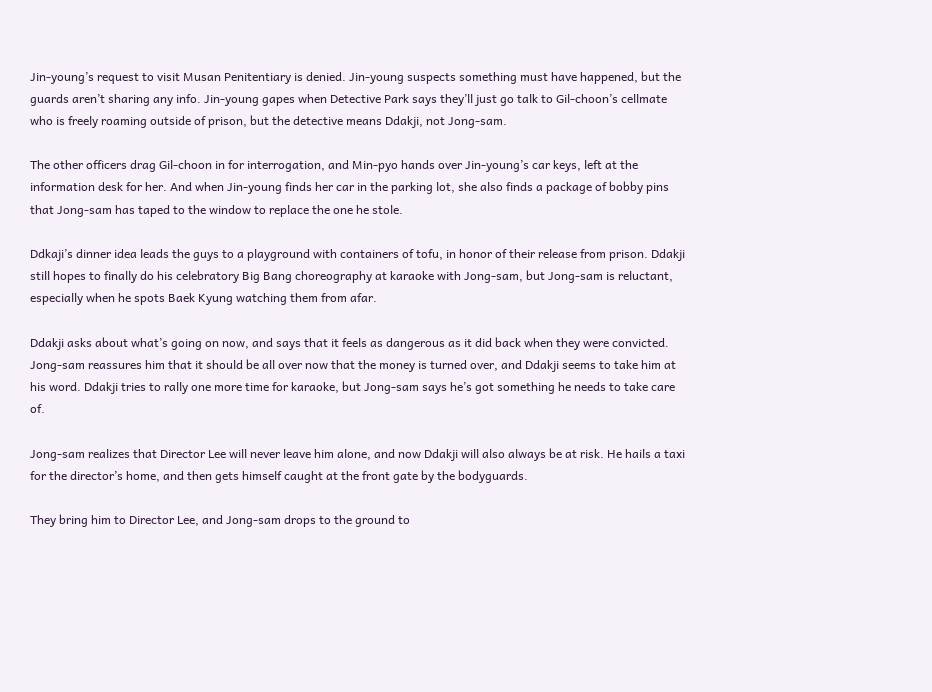Jin-young’s request to visit Musan Penitentiary is denied. Jin-young suspects something must have happened, but the guards aren’t sharing any info. Jin-young gapes when Detective Park says they’ll just go talk to Gil-choon’s cellmate who is freely roaming outside of prison, but the detective means Ddakji, not Jong-sam.

The other officers drag Gil-choon in for interrogation, and Min-pyo hands over Jin-young’s car keys, left at the information desk for her. And when Jin-young finds her car in the parking lot, she also finds a package of bobby pins that Jong-sam has taped to the window to replace the one he stole.

Ddkaji’s dinner idea leads the guys to a playground with containers of tofu, in honor of their release from prison. Ddakji still hopes to finally do his celebratory Big Bang choreography at karaoke with Jong-sam, but Jong-sam is reluctant, especially when he spots Baek Kyung watching them from afar.

Ddakji asks about what’s going on now, and says that it feels as dangerous as it did back when they were convicted. Jong-sam reassures him that it should be all over now that the money is turned over, and Ddakji seems to take him at his word. Ddakji tries to rally one more time for karaoke, but Jong-sam says he’s got something he needs to take care of.

Jong-sam realizes that Director Lee will never leave him alone, and now Ddakji will also always be at risk. He hails a taxi for the director’s home, and then gets himself caught at the front gate by the bodyguards.

They bring him to Director Lee, and Jong-sam drops to the ground to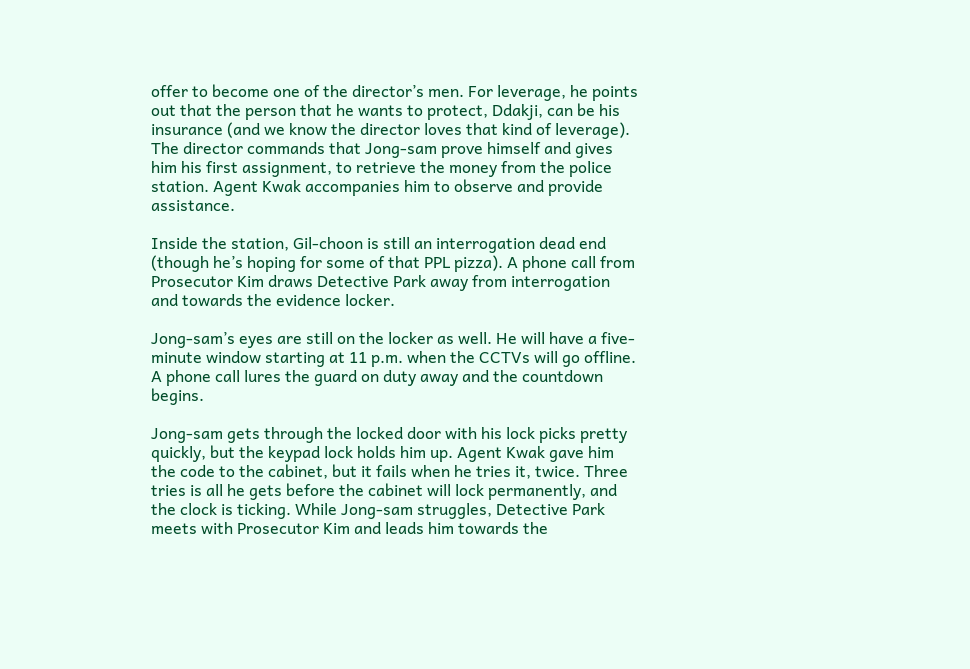offer to become one of the director’s men. For leverage, he points out that the person that he wants to protect, Ddakji, can be his insurance (and we know the director loves that kind of leverage). The director commands that Jong-sam prove himself and gives him his first assignment, to retrieve the money from the police station. Agent Kwak accompanies him to observe and provide assistance.

Inside the station, Gil-choon is still an interrogation dead end (though he’s hoping for some of that PPL pizza). A phone call from Prosecutor Kim draws Detective Park away from interrogation and towards the evidence locker.

Jong-sam’s eyes are still on the locker as well. He will have a five-minute window starting at 11 p.m. when the CCTVs will go offline. A phone call lures the guard on duty away and the countdown begins.

Jong-sam gets through the locked door with his lock picks pretty quickly, but the keypad lock holds him up. Agent Kwak gave him the code to the cabinet, but it fails when he tries it, twice. Three tries is all he gets before the cabinet will lock permanently, and the clock is ticking. While Jong-sam struggles, Detective Park meets with Prosecutor Kim and leads him towards the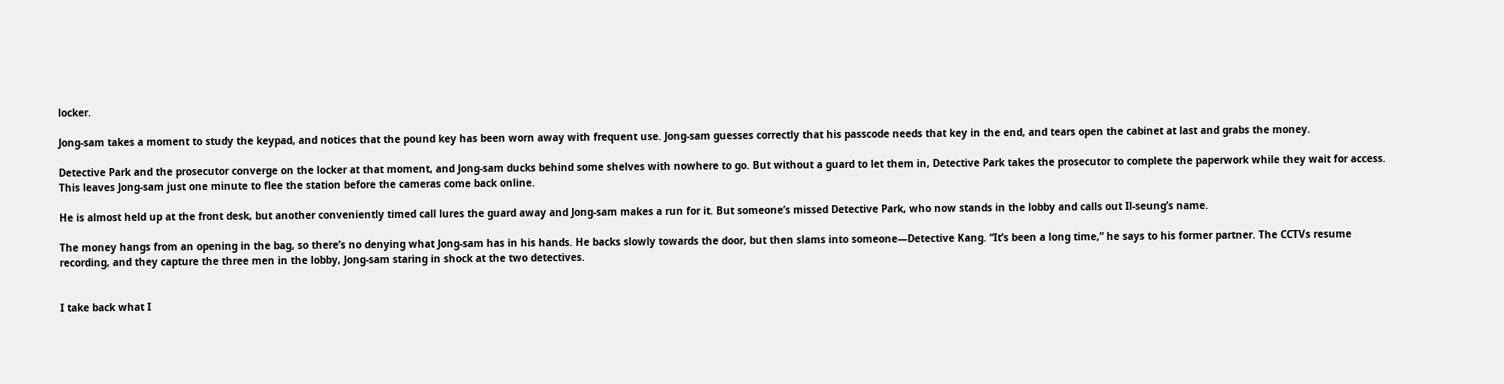locker.

Jong-sam takes a moment to study the keypad, and notices that the pound key has been worn away with frequent use. Jong-sam guesses correctly that his passcode needs that key in the end, and tears open the cabinet at last and grabs the money.

Detective Park and the prosecutor converge on the locker at that moment, and Jong-sam ducks behind some shelves with nowhere to go. But without a guard to let them in, Detective Park takes the prosecutor to complete the paperwork while they wait for access. This leaves Jong-sam just one minute to flee the station before the cameras come back online.

He is almost held up at the front desk, but another conveniently timed call lures the guard away and Jong-sam makes a run for it. But someone’s missed Detective Park, who now stands in the lobby and calls out Il-seung’s name.

The money hangs from an opening in the bag, so there’s no denying what Jong-sam has in his hands. He backs slowly towards the door, but then slams into someone—Detective Kang. “It’s been a long time,” he says to his former partner. The CCTVs resume recording, and they capture the three men in the lobby, Jong-sam staring in shock at the two detectives.


I take back what I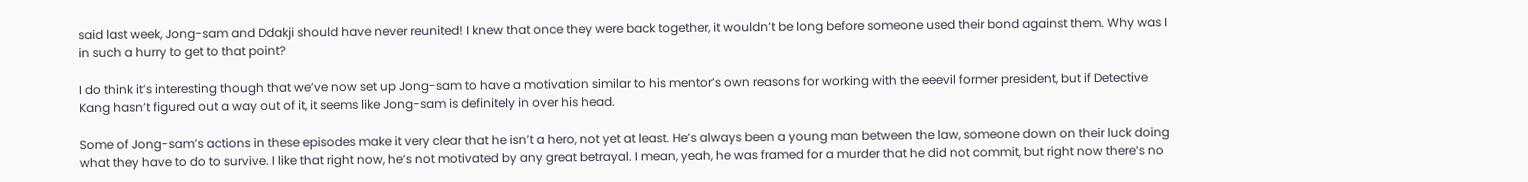said last week, Jong-sam and Ddakji should have never reunited! I knew that once they were back together, it wouldn’t be long before someone used their bond against them. Why was I in such a hurry to get to that point?

I do think it’s interesting though that we’ve now set up Jong-sam to have a motivation similar to his mentor’s own reasons for working with the eeevil former president, but if Detective Kang hasn’t figured out a way out of it, it seems like Jong-sam is definitely in over his head.

Some of Jong-sam’s actions in these episodes make it very clear that he isn’t a hero, not yet at least. He’s always been a young man between the law, someone down on their luck doing what they have to do to survive. I like that right now, he’s not motivated by any great betrayal. I mean, yeah, he was framed for a murder that he did not commit, but right now there’s no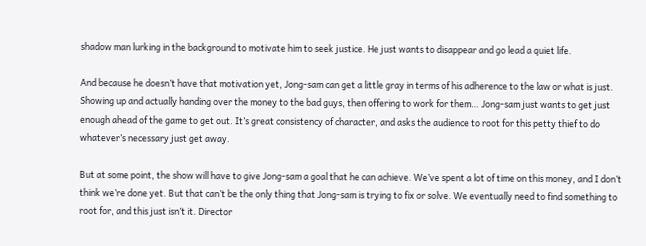shadow man lurking in the background to motivate him to seek justice. He just wants to disappear and go lead a quiet life.

And because he doesn’t have that motivation yet, Jong-sam can get a little gray in terms of his adherence to the law or what is just. Showing up and actually handing over the money to the bad guys, then offering to work for them… Jong-sam just wants to get just enough ahead of the game to get out. It’s great consistency of character, and asks the audience to root for this petty thief to do whatever’s necessary just get away.

But at some point, the show will have to give Jong-sam a goal that he can achieve. We’ve spent a lot of time on this money, and I don’t think we’re done yet. But that can’t be the only thing that Jong-sam is trying to fix or solve. We eventually need to find something to root for, and this just isn’t it. Director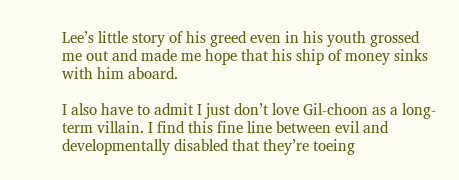Lee’s little story of his greed even in his youth grossed me out and made me hope that his ship of money sinks with him aboard.

I also have to admit I just don’t love Gil-choon as a long-term villain. I find this fine line between evil and developmentally disabled that they’re toeing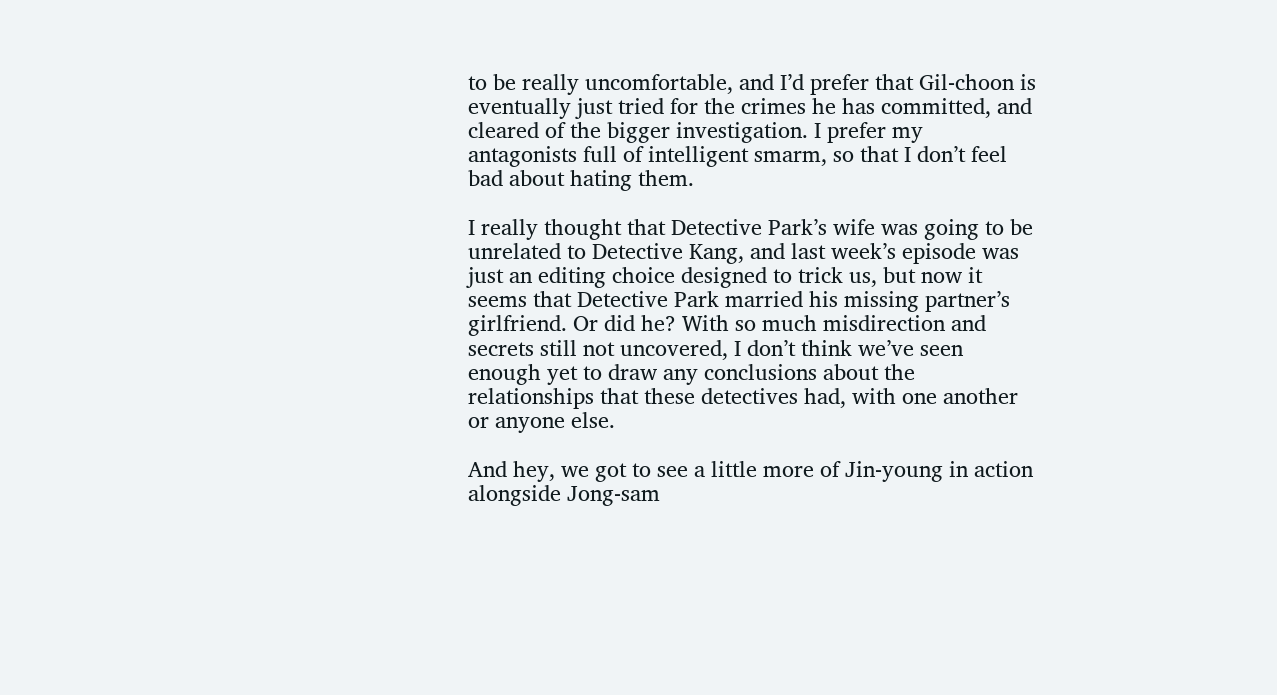to be really uncomfortable, and I’d prefer that Gil-choon is eventually just tried for the crimes he has committed, and cleared of the bigger investigation. I prefer my antagonists full of intelligent smarm, so that I don’t feel bad about hating them.

I really thought that Detective Park’s wife was going to be unrelated to Detective Kang, and last week’s episode was just an editing choice designed to trick us, but now it seems that Detective Park married his missing partner’s girlfriend. Or did he? With so much misdirection and secrets still not uncovered, I don’t think we’ve seen enough yet to draw any conclusions about the relationships that these detectives had, with one another or anyone else.

And hey, we got to see a little more of Jin-young in action alongside Jong-sam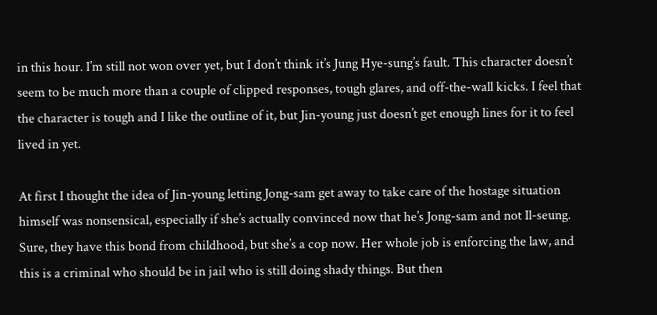in this hour. I’m still not won over yet, but I don’t think it’s Jung Hye-sung’s fault. This character doesn’t seem to be much more than a couple of clipped responses, tough glares, and off-the-wall kicks. I feel that the character is tough and I like the outline of it, but Jin-young just doesn’t get enough lines for it to feel lived in yet.

At first I thought the idea of Jin-young letting Jong-sam get away to take care of the hostage situation himself was nonsensical, especially if she’s actually convinced now that he’s Jong-sam and not Il-seung. Sure, they have this bond from childhood, but she’s a cop now. Her whole job is enforcing the law, and this is a criminal who should be in jail who is still doing shady things. But then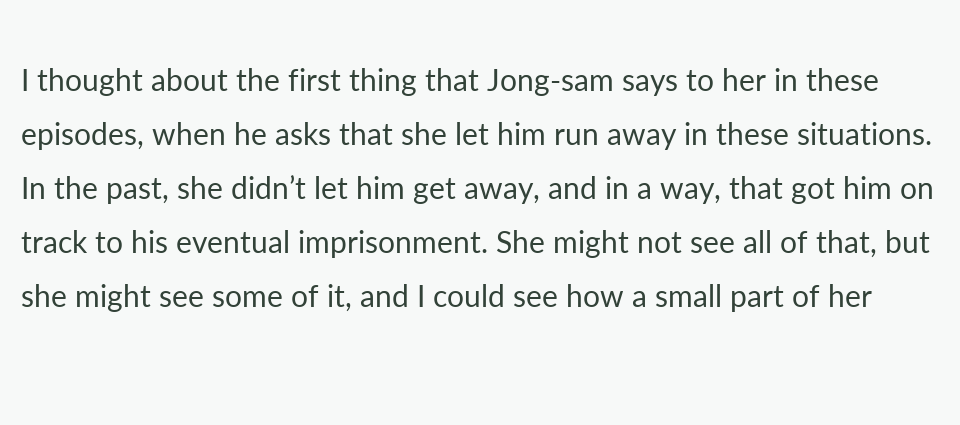I thought about the first thing that Jong-sam says to her in these episodes, when he asks that she let him run away in these situations. In the past, she didn’t let him get away, and in a way, that got him on track to his eventual imprisonment. She might not see all of that, but she might see some of it, and I could see how a small part of her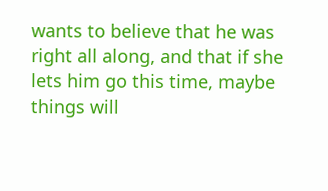wants to believe that he was right all along, and that if she lets him go this time, maybe things will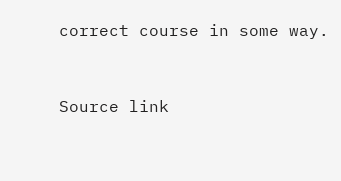correct course in some way.


Source link